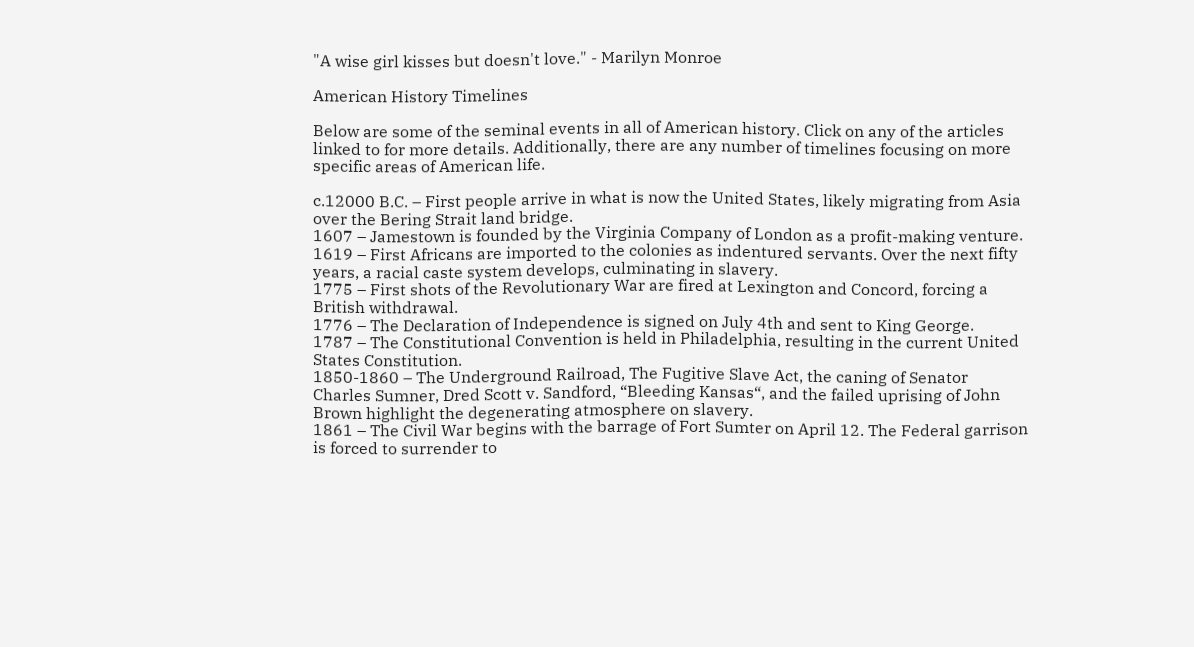"A wise girl kisses but doesn't love." - Marilyn Monroe

American History Timelines

Below are some of the seminal events in all of American history. Click on any of the articles linked to for more details. Additionally, there are any number of timelines focusing on more specific areas of American life.

c.12000 B.C. – First people arrive in what is now the United States, likely migrating from Asia over the Bering Strait land bridge.
1607 – Jamestown is founded by the Virginia Company of London as a profit-making venture.
1619 – First Africans are imported to the colonies as indentured servants. Over the next fifty years, a racial caste system develops, culminating in slavery.
1775 – First shots of the Revolutionary War are fired at Lexington and Concord, forcing a British withdrawal.
1776 – The Declaration of Independence is signed on July 4th and sent to King George.
1787 – The Constitutional Convention is held in Philadelphia, resulting in the current United States Constitution.
1850-1860 – The Underground Railroad, The Fugitive Slave Act, the caning of Senator Charles Sumner, Dred Scott v. Sandford, “Bleeding Kansas“, and the failed uprising of John Brown highlight the degenerating atmosphere on slavery.
1861 – The Civil War begins with the barrage of Fort Sumter on April 12. The Federal garrison is forced to surrender to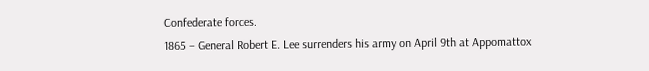Confederate forces.
1865 – General Robert E. Lee surrenders his army on April 9th at Appomattox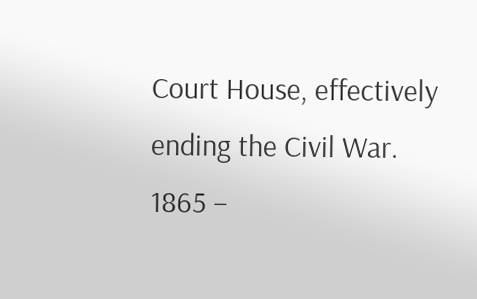Court House, effectively ending the Civil War.
1865 –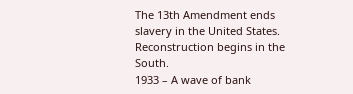The 13th Amendment ends slavery in the United States. Reconstruction begins in the South.
1933 – A wave of bank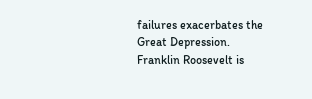failures exacerbates the Great Depression. Franklin Roosevelt is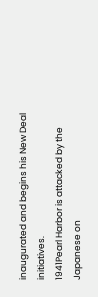inaugurated and begins his New Deal initiatives.
1941Pearl Harbor is attacked by the Japanese on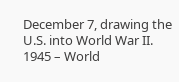December 7, drawing the U.S. into World War II.
1945 – World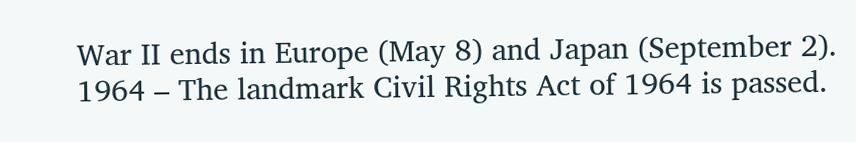War II ends in Europe (May 8) and Japan (September 2).
1964 – The landmark Civil Rights Act of 1964 is passed.